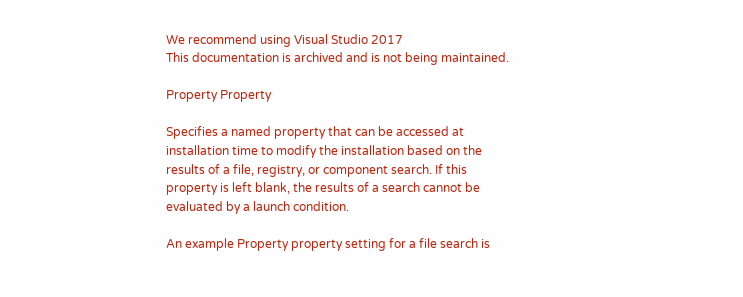We recommend using Visual Studio 2017
This documentation is archived and is not being maintained.

Property Property

Specifies a named property that can be accessed at installation time to modify the installation based on the results of a file, registry, or component search. If this property is left blank, the results of a search cannot be evaluated by a launch condition.

An example Property property setting for a file search is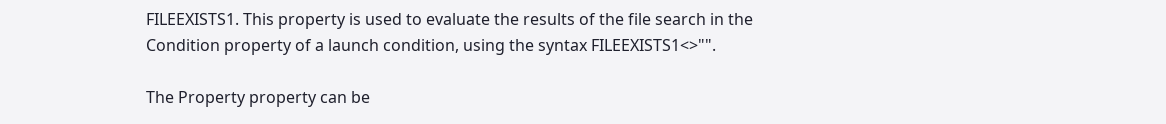FILEEXISTS1. This property is used to evaluate the results of the file search in the Condition property of a launch condition, using the syntax FILEEXISTS1<>"".

The Property property can be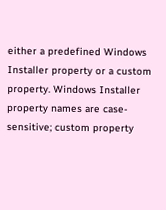either a predefined Windows Installer property or a custom property. Windows Installer property names are case-sensitive; custom property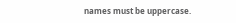names must be uppercase.